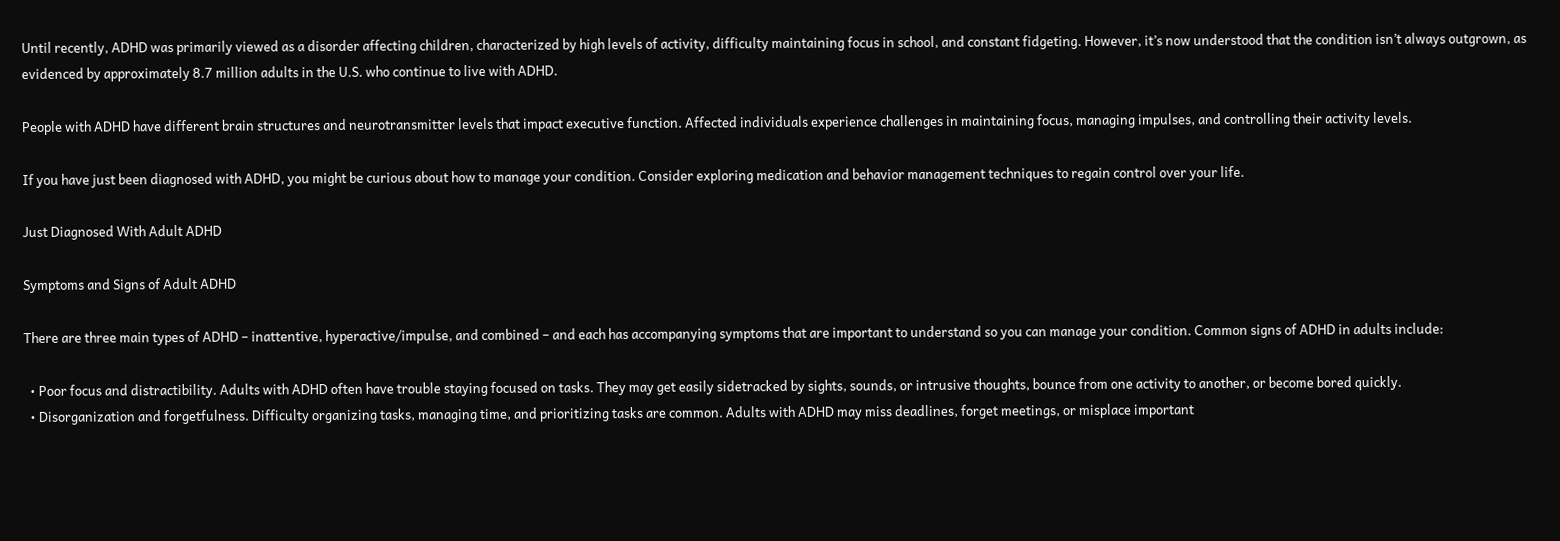Until recently, ADHD was primarily viewed as a disorder affecting children, characterized by high levels of activity, difficulty maintaining focus in school, and constant fidgeting. However, it’s now understood that the condition isn’t always outgrown, as evidenced by approximately 8.7 million adults in the U.S. who continue to live with ADHD.

People with ADHD have different brain structures and neurotransmitter levels that impact executive function. Affected individuals experience challenges in maintaining focus, managing impulses, and controlling their activity levels.

If you have just been diagnosed with ADHD, you might be curious about how to manage your condition. Consider exploring medication and behavior management techniques to regain control over your life.

Just Diagnosed With Adult ADHD

Symptoms and Signs of Adult ADHD

There are three main types of ADHD – inattentive, hyperactive/impulse, and combined – and each has accompanying symptoms that are important to understand so you can manage your condition. Common signs of ADHD in adults include:

  • Poor focus and distractibility. Adults with ADHD often have trouble staying focused on tasks. They may get easily sidetracked by sights, sounds, or intrusive thoughts, bounce from one activity to another, or become bored quickly.
  • Disorganization and forgetfulness. Difficulty organizing tasks, managing time, and prioritizing tasks are common. Adults with ADHD may miss deadlines, forget meetings, or misplace important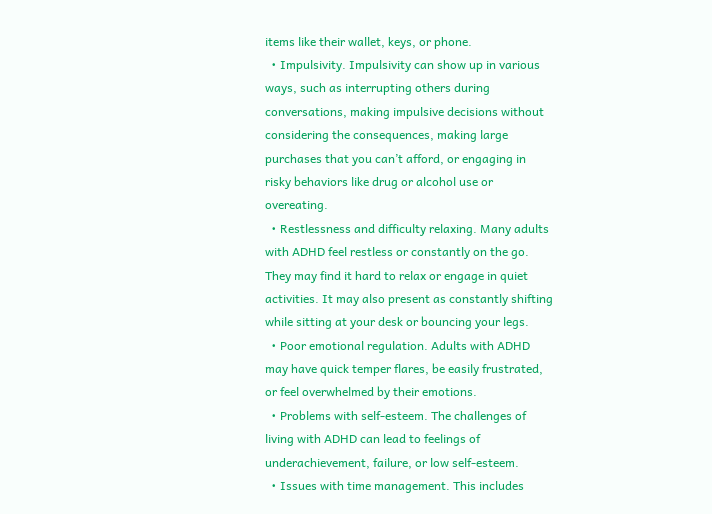items like their wallet, keys, or phone.
  • Impulsivity. Impulsivity can show up in various ways, such as interrupting others during conversations, making impulsive decisions without considering the consequences, making large purchases that you can’t afford, or engaging in risky behaviors like drug or alcohol use or overeating.
  • Restlessness and difficulty relaxing. Many adults with ADHD feel restless or constantly on the go. They may find it hard to relax or engage in quiet activities. It may also present as constantly shifting while sitting at your desk or bouncing your legs.
  • Poor emotional regulation. Adults with ADHD may have quick temper flares, be easily frustrated, or feel overwhelmed by their emotions.
  • Problems with self-esteem. The challenges of living with ADHD can lead to feelings of underachievement, failure, or low self-esteem.
  • Issues with time management. This includes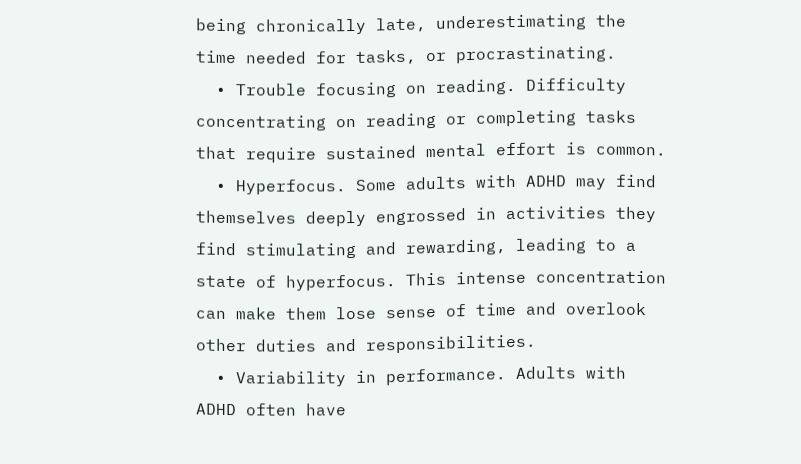being chronically late, underestimating the time needed for tasks, or procrastinating.
  • Trouble focusing on reading. Difficulty concentrating on reading or completing tasks that require sustained mental effort is common.
  • Hyperfocus. Some adults with ADHD may find themselves deeply engrossed in activities they find stimulating and rewarding, leading to a state of hyperfocus. This intense concentration can make them lose sense of time and overlook other duties and responsibilities.
  • Variability in performance. Adults with ADHD often have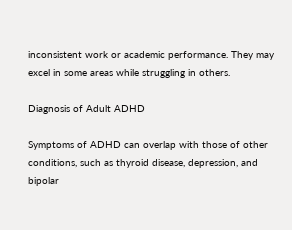inconsistent work or academic performance. They may excel in some areas while struggling in others.

Diagnosis of Adult ADHD

Symptoms of ADHD can overlap with those of other conditions, such as thyroid disease, depression, and bipolar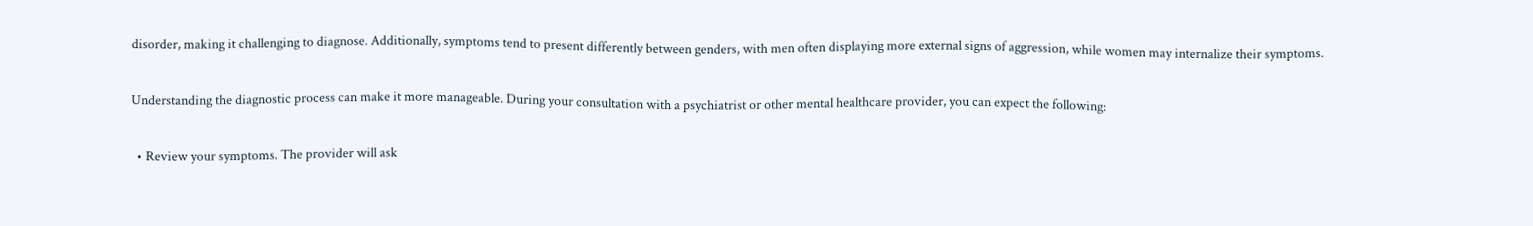disorder, making it challenging to diagnose. Additionally, symptoms tend to present differently between genders, with men often displaying more external signs of aggression, while women may internalize their symptoms.

Understanding the diagnostic process can make it more manageable. During your consultation with a psychiatrist or other mental healthcare provider, you can expect the following:

  • Review your symptoms. The provider will ask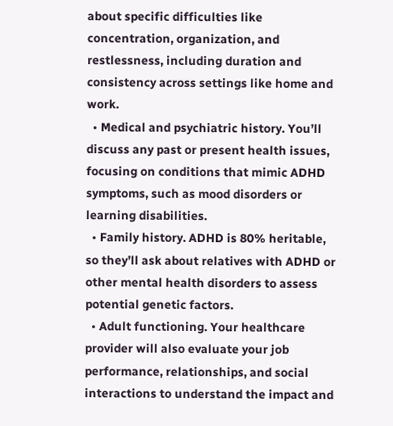about specific difficulties like concentration, organization, and restlessness, including duration and consistency across settings like home and work.
  • Medical and psychiatric history. You’ll discuss any past or present health issues, focusing on conditions that mimic ADHD symptoms, such as mood disorders or learning disabilities.
  • Family history. ADHD is 80% heritable, so they’ll ask about relatives with ADHD or other mental health disorders to assess potential genetic factors.
  • Adult functioning. Your healthcare provider will also evaluate your job performance, relationships, and social interactions to understand the impact and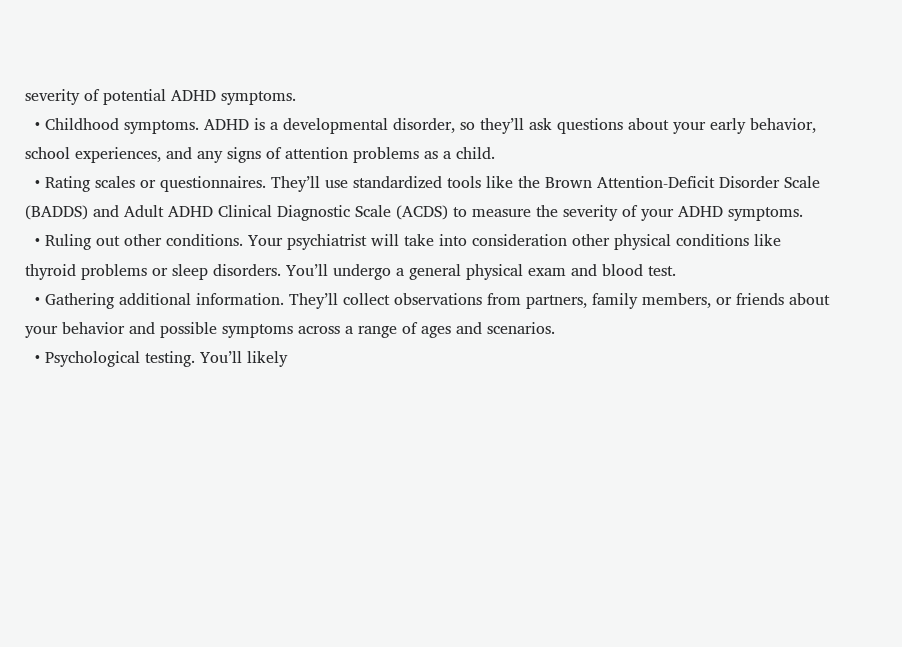severity of potential ADHD symptoms.
  • Childhood symptoms. ADHD is a developmental disorder, so they’ll ask questions about your early behavior, school experiences, and any signs of attention problems as a child.
  • Rating scales or questionnaires. They’ll use standardized tools like the Brown Attention-Deficit Disorder Scale (BADDS) and Adult ADHD Clinical Diagnostic Scale (ACDS) to measure the severity of your ADHD symptoms.
  • Ruling out other conditions. Your psychiatrist will take into consideration other physical conditions like thyroid problems or sleep disorders. You’ll undergo a general physical exam and blood test.
  • Gathering additional information. They’ll collect observations from partners, family members, or friends about your behavior and possible symptoms across a range of ages and scenarios.
  • Psychological testing. You’ll likely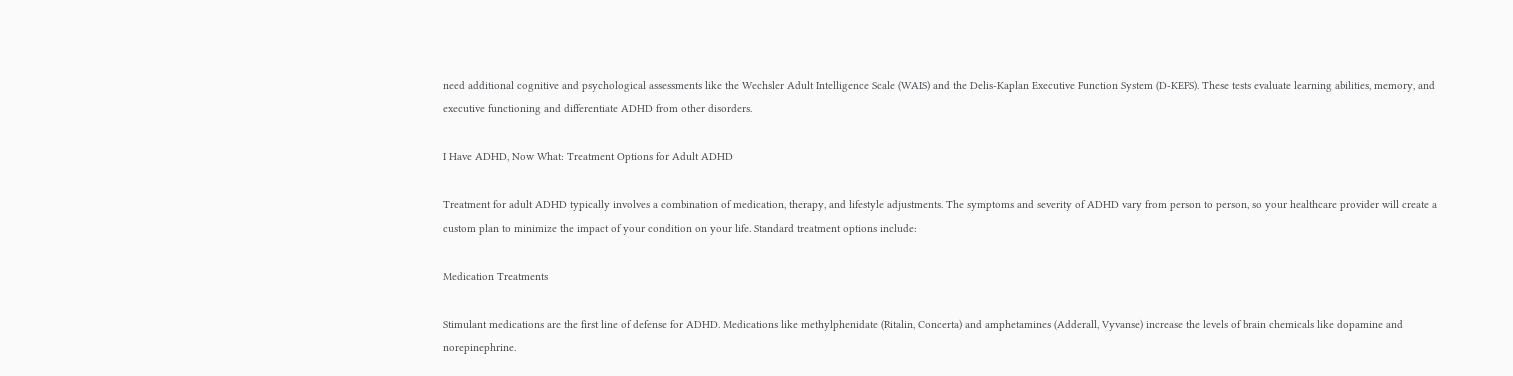need additional cognitive and psychological assessments like the Wechsler Adult Intelligence Scale (WAIS) and the Delis-Kaplan Executive Function System (D-KEFS). These tests evaluate learning abilities, memory, and executive functioning and differentiate ADHD from other disorders.

I Have ADHD, Now What: Treatment Options for Adult ADHD

Treatment for adult ADHD typically involves a combination of medication, therapy, and lifestyle adjustments. The symptoms and severity of ADHD vary from person to person, so your healthcare provider will create a custom plan to minimize the impact of your condition on your life. Standard treatment options include:

Medication Treatments

Stimulant medications are the first line of defense for ADHD. Medications like methylphenidate (Ritalin, Concerta) and amphetamines (Adderall, Vyvanse) increase the levels of brain chemicals like dopamine and norepinephrine.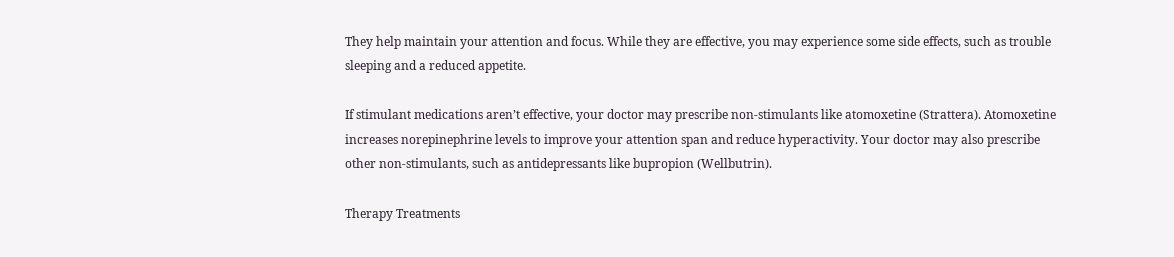They help maintain your attention and focus. While they are effective, you may experience some side effects, such as trouble sleeping and a reduced appetite.

If stimulant medications aren’t effective, your doctor may prescribe non-stimulants like atomoxetine (Strattera). Atomoxetine increases norepinephrine levels to improve your attention span and reduce hyperactivity. Your doctor may also prescribe other non-stimulants, such as antidepressants like bupropion (Wellbutrin).

Therapy Treatments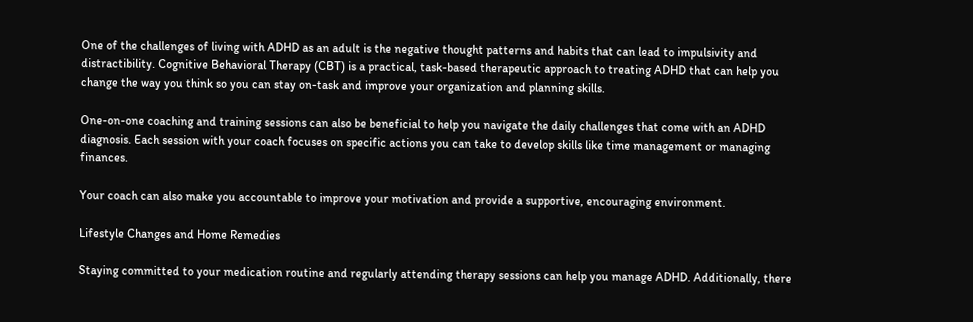One of the challenges of living with ADHD as an adult is the negative thought patterns and habits that can lead to impulsivity and distractibility. Cognitive Behavioral Therapy (CBT) is a practical, task-based therapeutic approach to treating ADHD that can help you change the way you think so you can stay on-task and improve your organization and planning skills.

One-on-one coaching and training sessions can also be beneficial to help you navigate the daily challenges that come with an ADHD diagnosis. Each session with your coach focuses on specific actions you can take to develop skills like time management or managing finances.

Your coach can also make you accountable to improve your motivation and provide a supportive, encouraging environment.

Lifestyle Changes and Home Remedies

Staying committed to your medication routine and regularly attending therapy sessions can help you manage ADHD. Additionally, there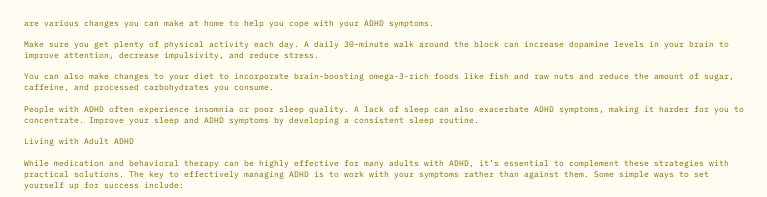are various changes you can make at home to help you cope with your ADHD symptoms.

Make sure you get plenty of physical activity each day. A daily 30-minute walk around the block can increase dopamine levels in your brain to improve attention, decrease impulsivity, and reduce stress.

You can also make changes to your diet to incorporate brain-boosting omega-3-rich foods like fish and raw nuts and reduce the amount of sugar, caffeine, and processed carbohydrates you consume.

People with ADHD often experience insomnia or poor sleep quality. A lack of sleep can also exacerbate ADHD symptoms, making it harder for you to concentrate. Improve your sleep and ADHD symptoms by developing a consistent sleep routine.

Living with Adult ADHD

While medication and behavioral therapy can be highly effective for many adults with ADHD, it’s essential to complement these strategies with practical solutions. The key to effectively managing ADHD is to work with your symptoms rather than against them. Some simple ways to set yourself up for success include: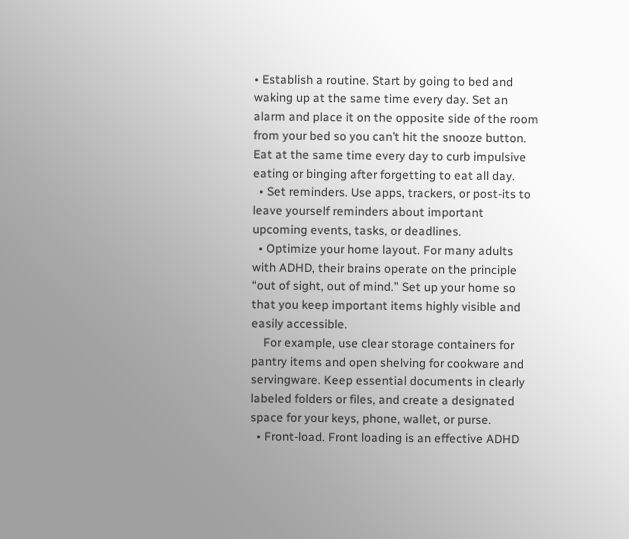• Establish a routine. Start by going to bed and waking up at the same time every day. Set an alarm and place it on the opposite side of the room from your bed so you can’t hit the snooze button. Eat at the same time every day to curb impulsive eating or binging after forgetting to eat all day.
  • Set reminders. Use apps, trackers, or post-its to leave yourself reminders about important upcoming events, tasks, or deadlines.
  • Optimize your home layout. For many adults with ADHD, their brains operate on the principle “out of sight, out of mind.” Set up your home so that you keep important items highly visible and easily accessible.
    For example, use clear storage containers for pantry items and open shelving for cookware and servingware. Keep essential documents in clearly labeled folders or files, and create a designated space for your keys, phone, wallet, or purse.
  • Front-load. Front loading is an effective ADHD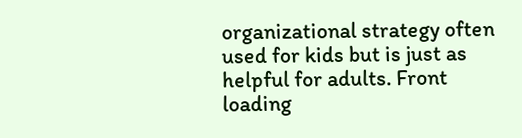organizational strategy often used for kids but is just as helpful for adults. Front loading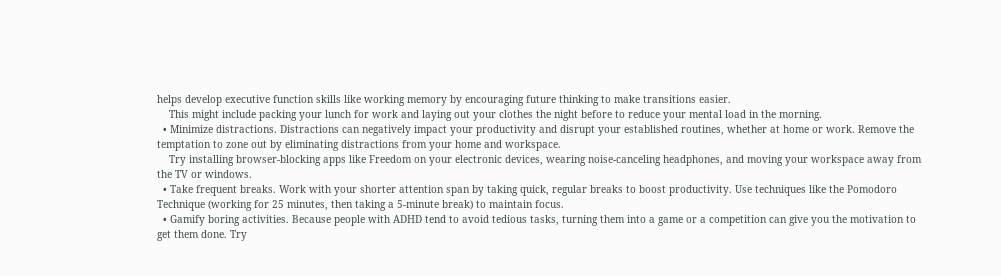helps develop executive function skills like working memory by encouraging future thinking to make transitions easier.
    This might include packing your lunch for work and laying out your clothes the night before to reduce your mental load in the morning.
  • Minimize distractions. Distractions can negatively impact your productivity and disrupt your established routines, whether at home or work. Remove the temptation to zone out by eliminating distractions from your home and workspace.
    Try installing browser-blocking apps like Freedom on your electronic devices, wearing noise-canceling headphones, and moving your workspace away from the TV or windows.
  • Take frequent breaks. Work with your shorter attention span by taking quick, regular breaks to boost productivity. Use techniques like the Pomodoro Technique (working for 25 minutes, then taking a 5-minute break) to maintain focus.
  • Gamify boring activities. Because people with ADHD tend to avoid tedious tasks, turning them into a game or a competition can give you the motivation to get them done. Try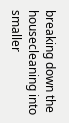breaking down the housecleaning into smaller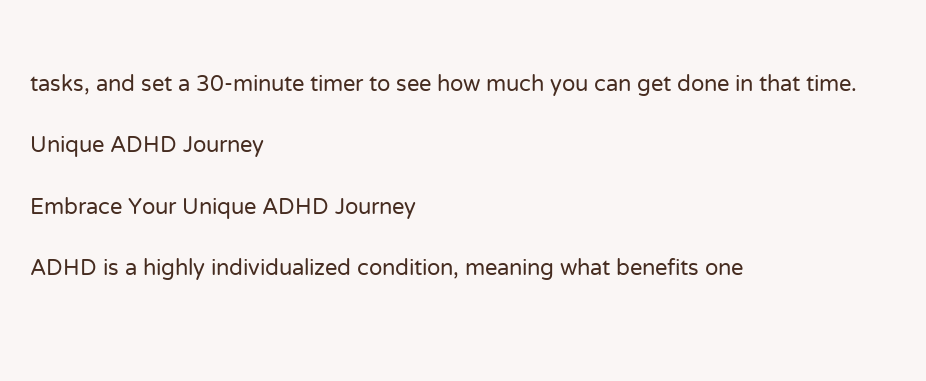tasks, and set a 30-minute timer to see how much you can get done in that time.

Unique ADHD Journey

Embrace Your Unique ADHD Journey

ADHD is a highly individualized condition, meaning what benefits one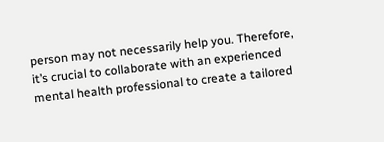person may not necessarily help you. Therefore, it’s crucial to collaborate with an experienced mental health professional to create a tailored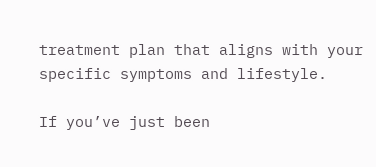treatment plan that aligns with your specific symptoms and lifestyle.

If you’ve just been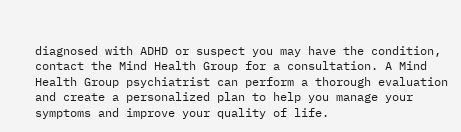diagnosed with ADHD or suspect you may have the condition, contact the Mind Health Group for a consultation. A Mind Health Group psychiatrist can perform a thorough evaluation and create a personalized plan to help you manage your symptoms and improve your quality of life.